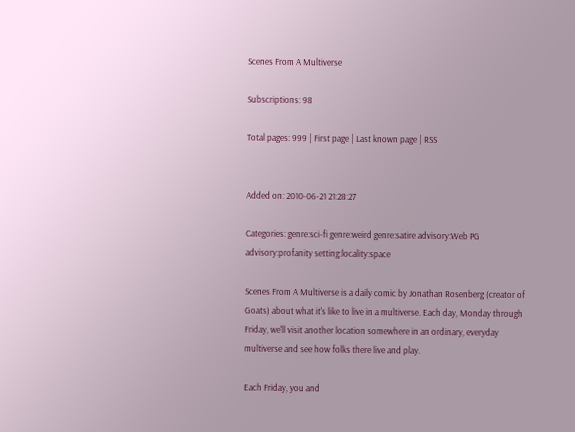Scenes From A Multiverse

Subscriptions: 98

Total pages: 999 | First page | Last known page | RSS


Added on: 2010-06-21 21:28:27

Categories: genre:sci-fi genre:weird genre:satire advisory:Web PG advisory:profanity setting:locality:space

Scenes From A Multiverse is a daily comic by Jonathan Rosenberg (creator of Goats) about what it's like to live in a multiverse. Each day, Monday through Friday, we'll visit another location somewhere in an ordinary, everyday multiverse and see how folks there live and play.

Each Friday, you and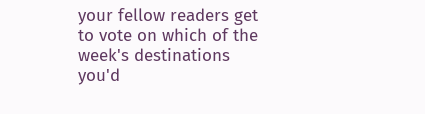your fellow readers get to vote on which of the week's destinations you'd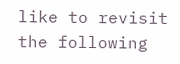like to revisit the following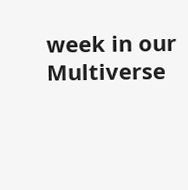week in our Multiverse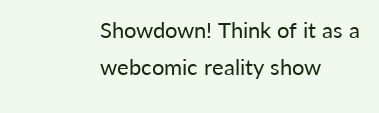Showdown! Think of it as a webcomic reality show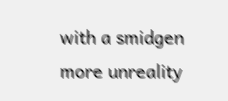with a smidgen more unreality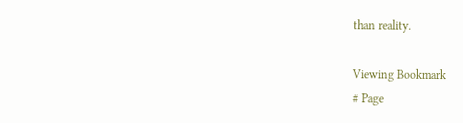than reality.

Viewing Bookmark
# Page